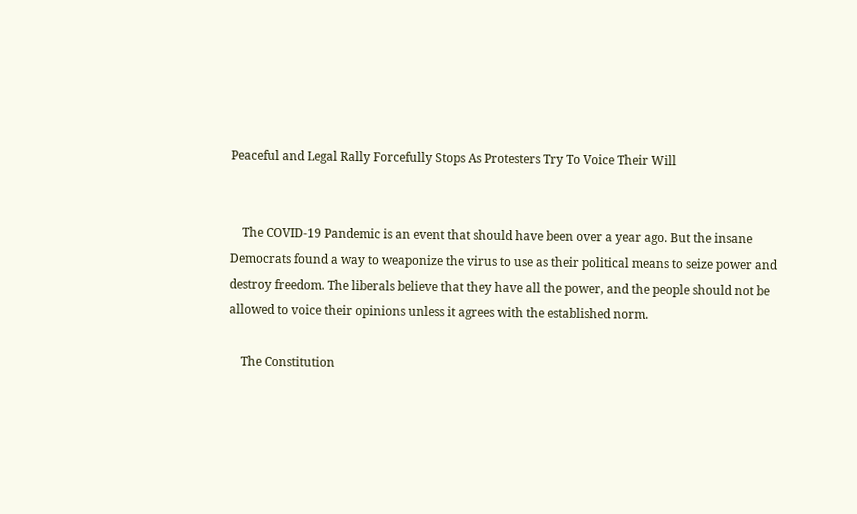Peaceful and Legal Rally Forcefully Stops As Protesters Try To Voice Their Will


    The COVID-19 Pandemic is an event that should have been over a year ago. But the insane Democrats found a way to weaponize the virus to use as their political means to seize power and destroy freedom. The liberals believe that they have all the power, and the people should not be allowed to voice their opinions unless it agrees with the established norm.

    The Constitution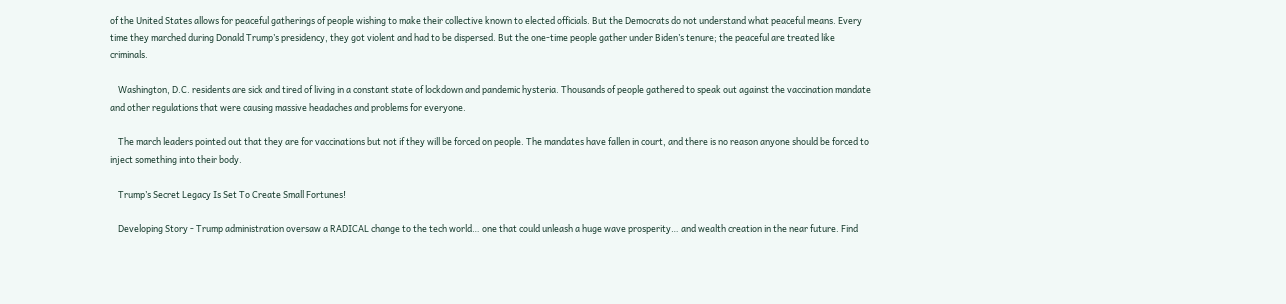of the United States allows for peaceful gatherings of people wishing to make their collective known to elected officials. But the Democrats do not understand what peaceful means. Every time they marched during Donald Trump’s presidency, they got violent and had to be dispersed. But the one-time people gather under Biden’s tenure; the peaceful are treated like criminals.

    Washington, D.C. residents are sick and tired of living in a constant state of lockdown and pandemic hysteria. Thousands of people gathered to speak out against the vaccination mandate and other regulations that were causing massive headaches and problems for everyone.

    The march leaders pointed out that they are for vaccinations but not if they will be forced on people. The mandates have fallen in court, and there is no reason anyone should be forced to inject something into their body.

    Trump’s Secret Legacy Is Set To Create Small Fortunes!

    Developing Story - Trump administration oversaw a RADICAL change to the tech world… one that could unleash a huge wave prosperity… and wealth creation in the near future. Find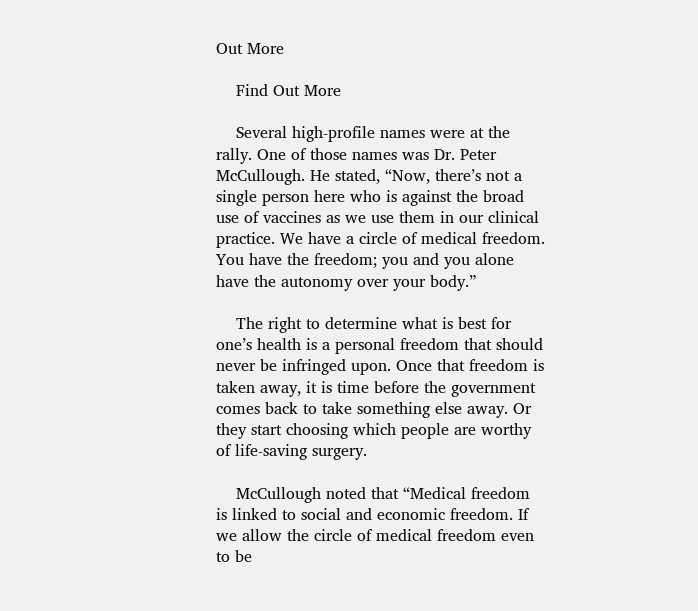Out More

    Find Out More

    Several high-profile names were at the rally. One of those names was Dr. Peter McCullough. He stated, “Now, there’s not a single person here who is against the broad use of vaccines as we use them in our clinical practice. We have a circle of medical freedom. You have the freedom; you and you alone have the autonomy over your body.”

    The right to determine what is best for one’s health is a personal freedom that should never be infringed upon. Once that freedom is taken away, it is time before the government comes back to take something else away. Or they start choosing which people are worthy of life-saving surgery.

    McCullough noted that “Medical freedom is linked to social and economic freedom. If we allow the circle of medical freedom even to be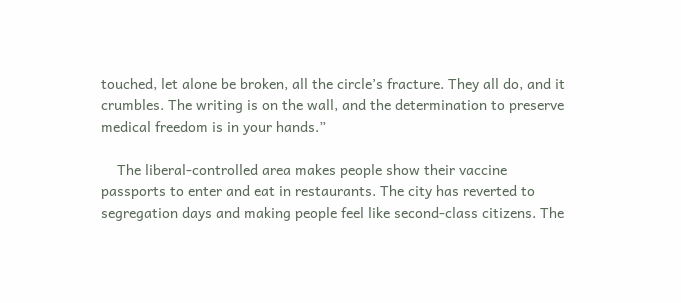touched, let alone be broken, all the circle’s fracture. They all do, and it crumbles. The writing is on the wall, and the determination to preserve medical freedom is in your hands.”

    The liberal-controlled area makes people show their vaccine passports to enter and eat in restaurants. The city has reverted to segregation days and making people feel like second-class citizens. The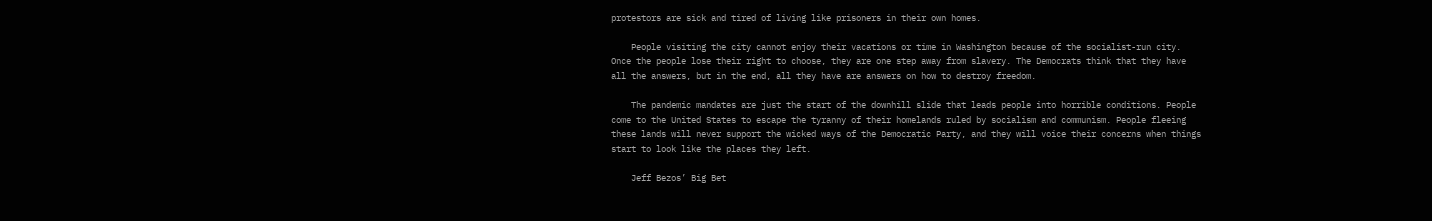protestors are sick and tired of living like prisoners in their own homes.

    People visiting the city cannot enjoy their vacations or time in Washington because of the socialist-run city. Once the people lose their right to choose, they are one step away from slavery. The Democrats think that they have all the answers, but in the end, all they have are answers on how to destroy freedom.

    The pandemic mandates are just the start of the downhill slide that leads people into horrible conditions. People come to the United States to escape the tyranny of their homelands ruled by socialism and communism. People fleeing these lands will never support the wicked ways of the Democratic Party, and they will voice their concerns when things start to look like the places they left.

    Jeff Bezos’ Big Bet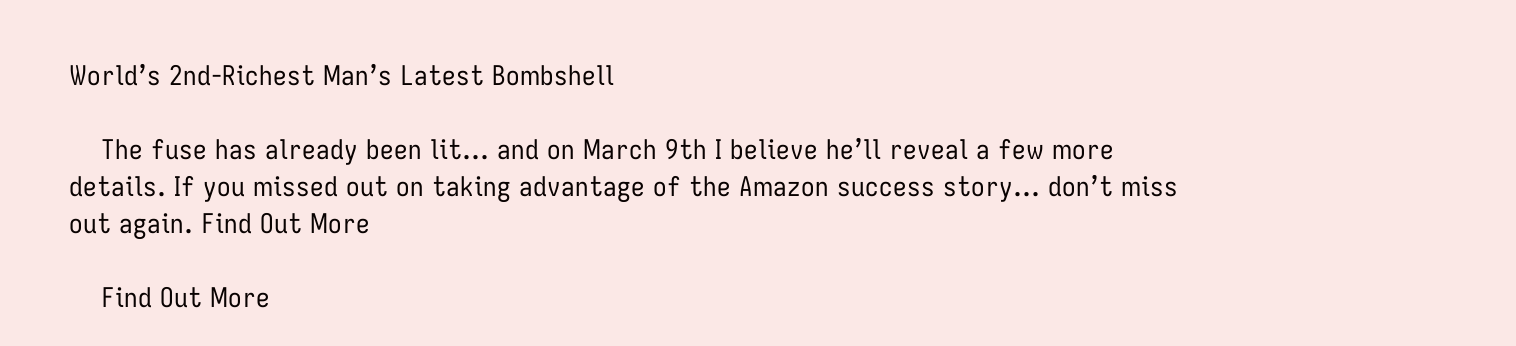World’s 2nd-Richest Man’s Latest Bombshell

    The fuse has already been lit... and on March 9th I believe he’ll reveal a few more details. If you missed out on taking advantage of the Amazon success story... don’t miss out again. Find Out More

    Find Out More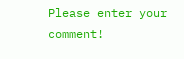Please enter your comment!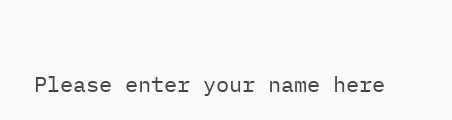Please enter your name here